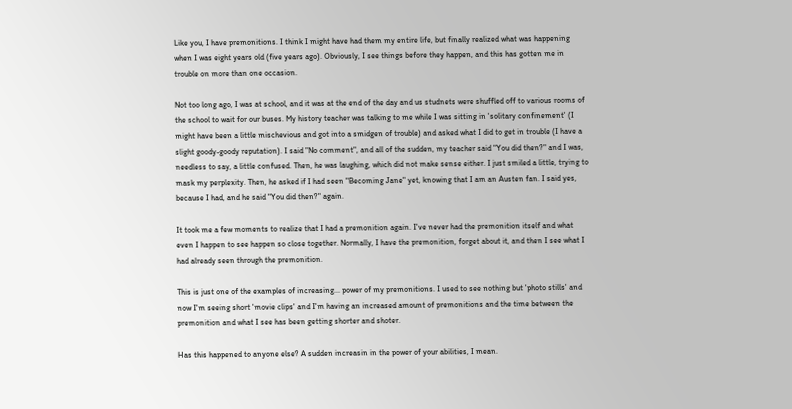Like you, I have premonitions. I think I might have had them my entire life, but finally realized what was happening when I was eight years old (five years ago). Obviously, I see things before they happen, and this has gotten me in trouble on more than one occasion.

Not too long ago, I was at school, and it was at the end of the day and us studnets were shuffled off to various rooms of the school to wait for our buses. My history teacher was talking to me while I was sitting in 'solitary confinement' (I might have been a little mischevious and got into a smidgen of trouble) and asked what I did to get in trouble (I have a slight goody-goody reputation). I said "No comment", and all of the sudden, my teacher said "You did then?" and I was, needless to say, a little confused. Then, he was laughing, which did not make sense either. I just smiled a little, trying to mask my perplexity. Then, he asked if I had seen "Becoming Jane" yet, knowing that I am an Austen fan. I said yes, because I had, and he said "You did then?" again.

It took me a few moments to realize that I had a premonition again. I've never had the premonition itself and what even I happen to see happen so close together. Normally, I have the premonition, forget about it, and then I see what I had already seen through the premonition.

This is just one of the examples of increasing... power of my premonitions. I used to see nothing but 'photo stills' and now I'm seeing short 'movie clips' and I'm having an increased amount of premonitions and the time between the premonition and what I see has been getting shorter and shoter.

Has this happened to anyone else? A sudden increasin in the power of your abilities, I mean.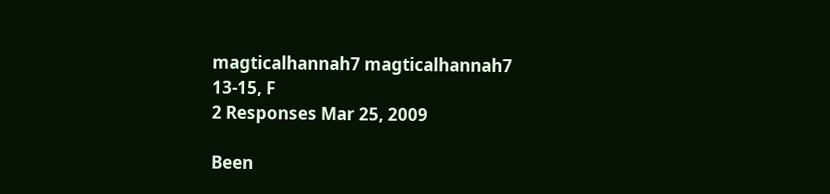magticalhannah7 magticalhannah7
13-15, F
2 Responses Mar 25, 2009

Been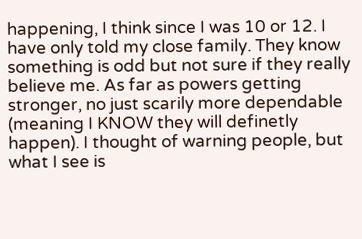happening, I think since I was 10 or 12. I have only told my close family. They know something is odd but not sure if they really believe me. As far as powers getting stronger, no just scarily more dependable (meaning I KNOW they will definetly happen). I thought of warning people, but what I see is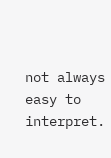not always easy to interpret.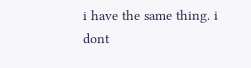i have the same thing. i dont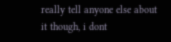really tell anyone else about it though, i dont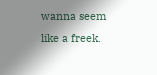wanna seem like a freek.